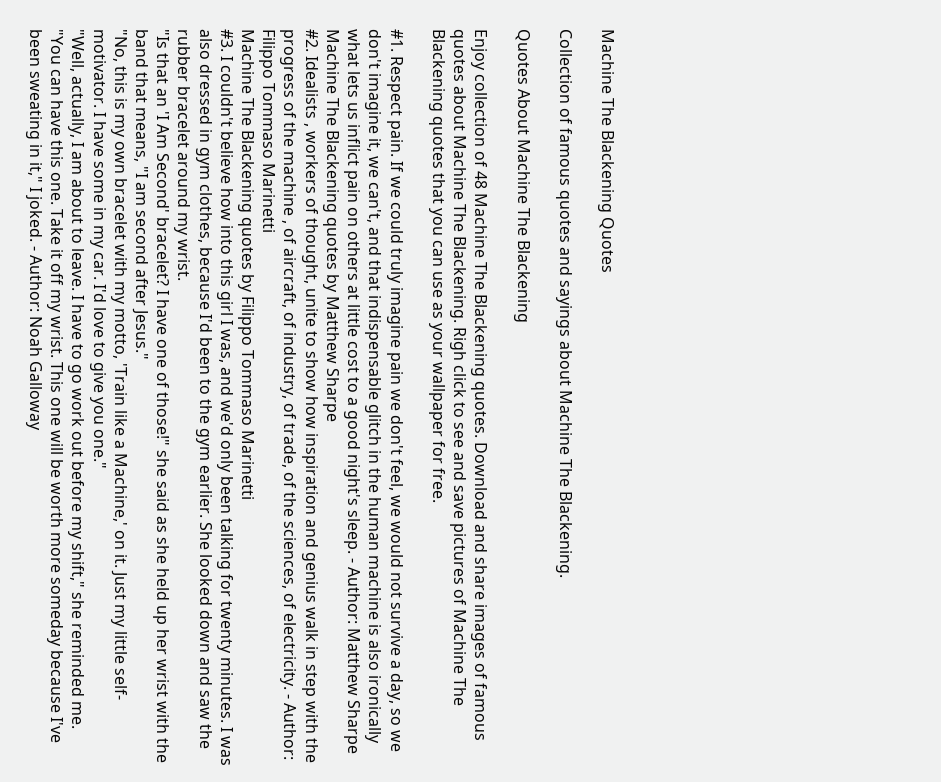Machine The Blackening Quotes

Collection of famous quotes and sayings about Machine The Blackening.

Quotes About Machine The Blackening

Enjoy collection of 48 Machine The Blackening quotes. Download and share images of famous quotes about Machine The Blackening. Righ click to see and save pictures of Machine The Blackening quotes that you can use as your wallpaper for free.

#1. Respect pain. If we could truly imagine pain we don't feel, we would not survive a day, so we don't imagine it, we can't, and that indispensable glitch in the human machine is also ironically what lets us inflict pain on others at little cost to a good night's sleep. - Author: Matthew Sharpe
Machine The Blackening quotes by Matthew Sharpe
#2. Idealists , workers of thought, unite to show how inspiration and genius walk in step with the progress of the machine , of aircraft, of industry, of trade, of the sciences, of electricity. - Author: Filippo Tommaso Marinetti
Machine The Blackening quotes by Filippo Tommaso Marinetti
#3. I couldn't believe how into this girl I was, and we'd only been talking for twenty minutes. I was also dressed in gym clothes, because I'd been to the gym earlier. She looked down and saw the rubber bracelet around my wrist.
"Is that an 'I Am Second' bracelet? I have one of those!" she said as she held up her wrist with the band that means, "I am second after Jesus."
"No, this is my own bracelet with my motto, 'Train like a Machine,' on it. Just my little self-motivator. I have some in my car. I'd love to give you one."
"Well, actually, I am about to leave. I have to go work out before my shift," she reminded me.
"You can have this one. Take it off my wrist. This one will be worth more someday because I've been sweating in it," I joked. - Author: Noah Galloway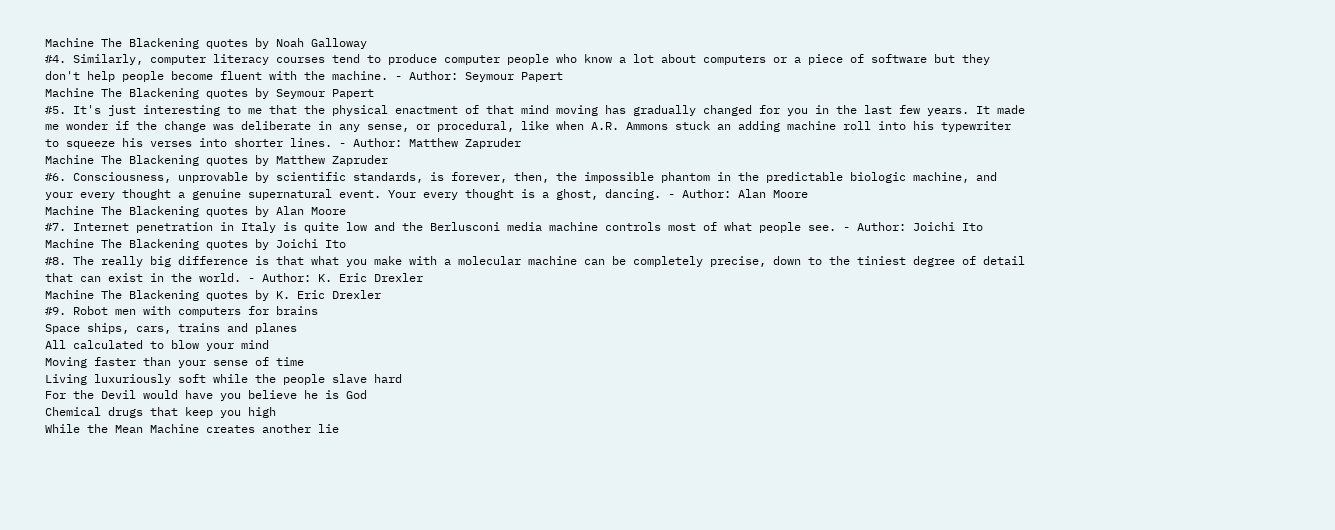Machine The Blackening quotes by Noah Galloway
#4. Similarly, computer literacy courses tend to produce computer people who know a lot about computers or a piece of software but they don't help people become fluent with the machine. - Author: Seymour Papert
Machine The Blackening quotes by Seymour Papert
#5. It's just interesting to me that the physical enactment of that mind moving has gradually changed for you in the last few years. It made me wonder if the change was deliberate in any sense, or procedural, like when A.R. Ammons stuck an adding machine roll into his typewriter to squeeze his verses into shorter lines. - Author: Matthew Zapruder
Machine The Blackening quotes by Matthew Zapruder
#6. Consciousness, unprovable by scientific standards, is forever, then, the impossible phantom in the predictable biologic machine, and your every thought a genuine supernatural event. Your every thought is a ghost, dancing. - Author: Alan Moore
Machine The Blackening quotes by Alan Moore
#7. Internet penetration in Italy is quite low and the Berlusconi media machine controls most of what people see. - Author: Joichi Ito
Machine The Blackening quotes by Joichi Ito
#8. The really big difference is that what you make with a molecular machine can be completely precise, down to the tiniest degree of detail that can exist in the world. - Author: K. Eric Drexler
Machine The Blackening quotes by K. Eric Drexler
#9. Robot men with computers for brains
Space ships, cars, trains and planes
All calculated to blow your mind
Moving faster than your sense of time
Living luxuriously soft while the people slave hard
For the Devil would have you believe he is God
Chemical drugs that keep you high
While the Mean Machine creates another lie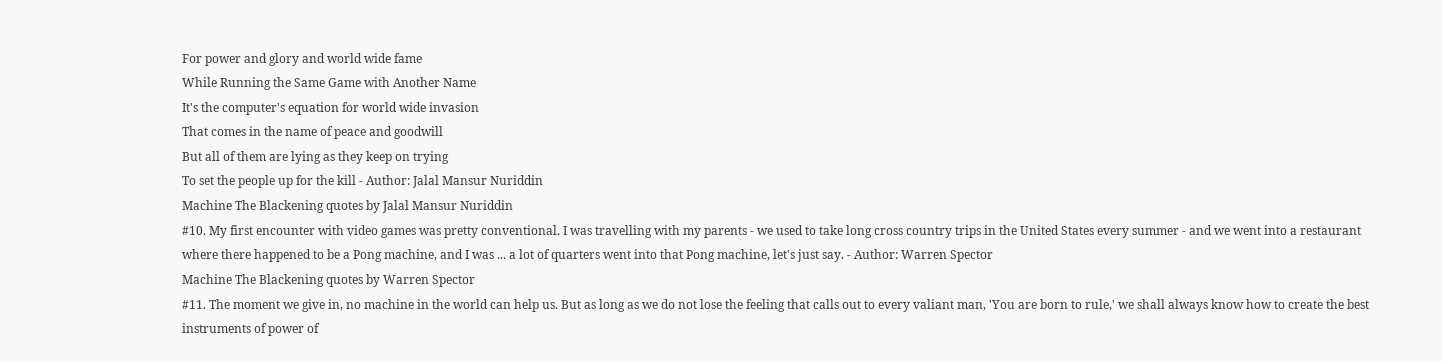For power and glory and world wide fame
While Running the Same Game with Another Name
It's the computer's equation for world wide invasion
That comes in the name of peace and goodwill
But all of them are lying as they keep on trying
To set the people up for the kill - Author: Jalal Mansur Nuriddin
Machine The Blackening quotes by Jalal Mansur Nuriddin
#10. My first encounter with video games was pretty conventional. I was travelling with my parents - we used to take long cross country trips in the United States every summer - and we went into a restaurant where there happened to be a Pong machine, and I was ... a lot of quarters went into that Pong machine, let's just say. - Author: Warren Spector
Machine The Blackening quotes by Warren Spector
#11. The moment we give in, no machine in the world can help us. But as long as we do not lose the feeling that calls out to every valiant man, 'You are born to rule,' we shall always know how to create the best instruments of power of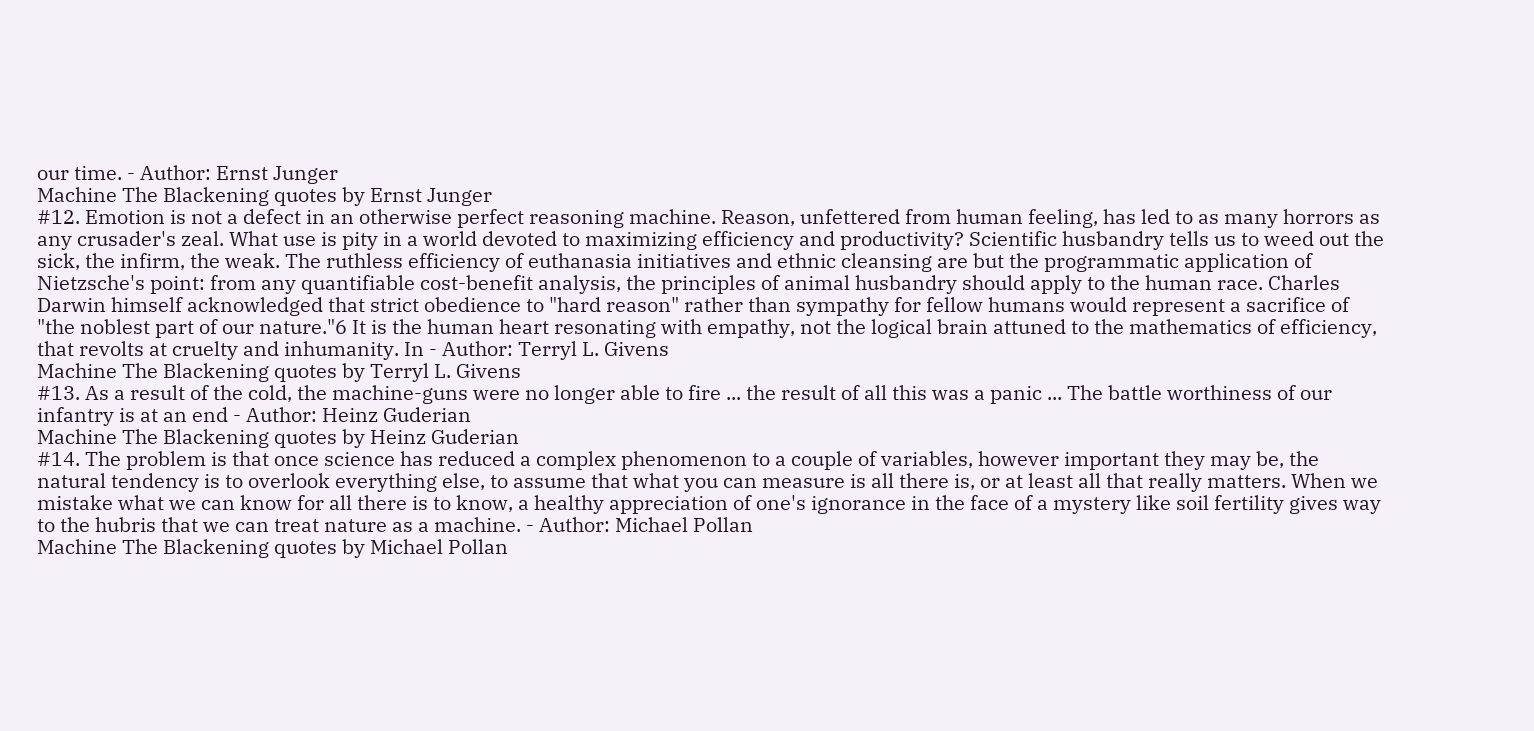our time. - Author: Ernst Junger
Machine The Blackening quotes by Ernst Junger
#12. Emotion is not a defect in an otherwise perfect reasoning machine. Reason, unfettered from human feeling, has led to as many horrors as any crusader's zeal. What use is pity in a world devoted to maximizing efficiency and productivity? Scientific husbandry tells us to weed out the sick, the infirm, the weak. The ruthless efficiency of euthanasia initiatives and ethnic cleansing are but the programmatic application of Nietzsche's point: from any quantifiable cost-benefit analysis, the principles of animal husbandry should apply to the human race. Charles Darwin himself acknowledged that strict obedience to "hard reason" rather than sympathy for fellow humans would represent a sacrifice of "the noblest part of our nature."6 It is the human heart resonating with empathy, not the logical brain attuned to the mathematics of efficiency, that revolts at cruelty and inhumanity. In - Author: Terryl L. Givens
Machine The Blackening quotes by Terryl L. Givens
#13. As a result of the cold, the machine-guns were no longer able to fire ... the result of all this was a panic ... The battle worthiness of our infantry is at an end - Author: Heinz Guderian
Machine The Blackening quotes by Heinz Guderian
#14. The problem is that once science has reduced a complex phenomenon to a couple of variables, however important they may be, the natural tendency is to overlook everything else, to assume that what you can measure is all there is, or at least all that really matters. When we mistake what we can know for all there is to know, a healthy appreciation of one's ignorance in the face of a mystery like soil fertility gives way to the hubris that we can treat nature as a machine. - Author: Michael Pollan
Machine The Blackening quotes by Michael Pollan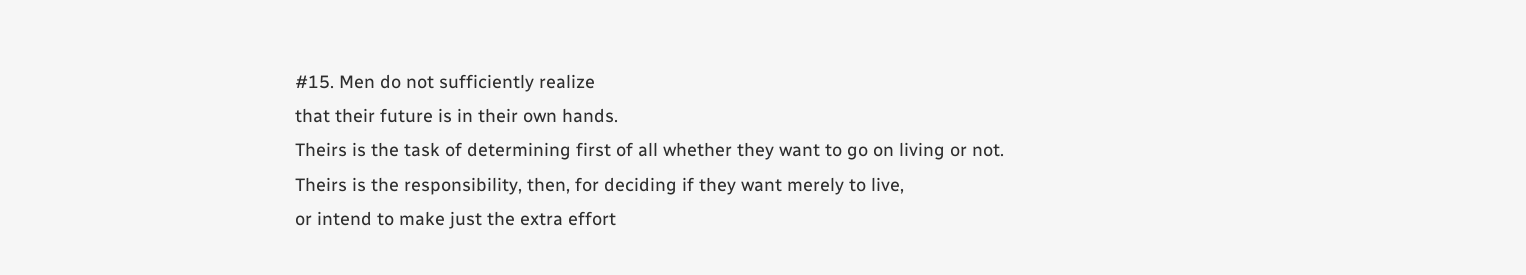#15. Men do not sufficiently realize
that their future is in their own hands.
Theirs is the task of determining first of all whether they want to go on living or not.
Theirs is the responsibility, then, for deciding if they want merely to live,
or intend to make just the extra effort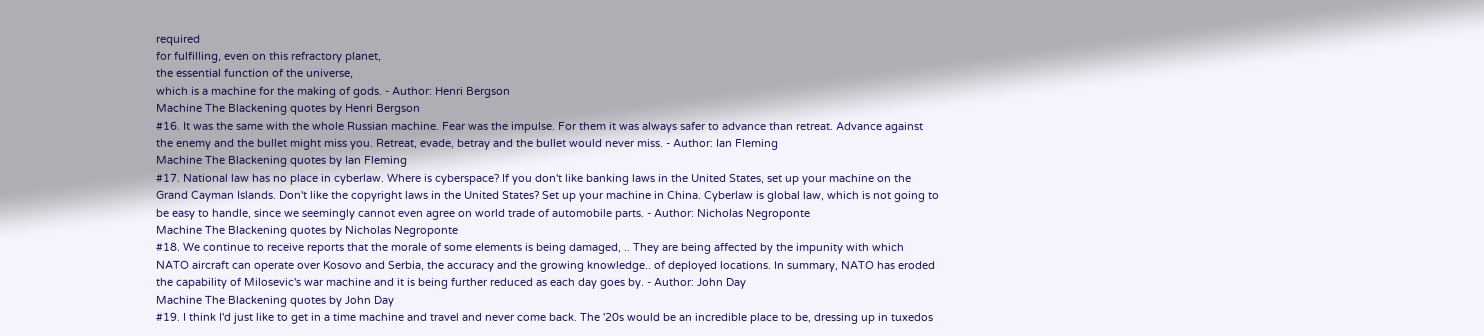required
for fulfilling, even on this refractory planet,
the essential function of the universe,
which is a machine for the making of gods. - Author: Henri Bergson
Machine The Blackening quotes by Henri Bergson
#16. It was the same with the whole Russian machine. Fear was the impulse. For them it was always safer to advance than retreat. Advance against the enemy and the bullet might miss you. Retreat, evade, betray and the bullet would never miss. - Author: Ian Fleming
Machine The Blackening quotes by Ian Fleming
#17. National law has no place in cyberlaw. Where is cyberspace? If you don't like banking laws in the United States, set up your machine on the Grand Cayman Islands. Don't like the copyright laws in the United States? Set up your machine in China. Cyberlaw is global law, which is not going to be easy to handle, since we seemingly cannot even agree on world trade of automobile parts. - Author: Nicholas Negroponte
Machine The Blackening quotes by Nicholas Negroponte
#18. We continue to receive reports that the morale of some elements is being damaged, .. They are being affected by the impunity with which NATO aircraft can operate over Kosovo and Serbia, the accuracy and the growing knowledge.. of deployed locations. In summary, NATO has eroded the capability of Milosevic's war machine and it is being further reduced as each day goes by. - Author: John Day
Machine The Blackening quotes by John Day
#19. I think I'd just like to get in a time machine and travel and never come back. The '20s would be an incredible place to be, dressing up in tuxedos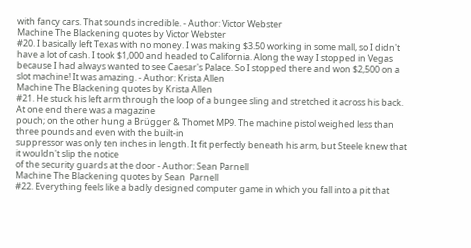with fancy cars. That sounds incredible. - Author: Victor Webster
Machine The Blackening quotes by Victor Webster
#20. I basically left Texas with no money. I was making $3.50 working in some mall, so I didn't have a lot of cash. I took $1,000 and headed to California. Along the way I stopped in Vegas because I had always wanted to see Caesar's Palace. So I stopped there and won $2,500 on a slot machine! It was amazing. - Author: Krista Allen
Machine The Blackening quotes by Krista Allen
#21. He stuck his left arm through the loop of a bungee sling and stretched it across his back. At one end there was a magazine
pouch; on the other hung a Brügger & Thomet MP9. The machine pistol weighed less than three pounds and even with the built-in
suppressor was only ten inches in length. It fit perfectly beneath his arm, but Steele knew that it wouldn't slip the notice
of the security guards at the door - Author: Sean Parnell
Machine The Blackening quotes by Sean  Parnell
#22. Everything feels like a badly designed computer game in which you fall into a pit that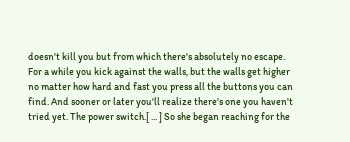doesn't kill you but from which there's absolutely no escape. For a while you kick against the walls, but the walls get higher no matter how hard and fast you press all the buttons you can find. And sooner or later you'll realize there's one you haven't tried yet. The power switch.[ ... ] So she began reaching for the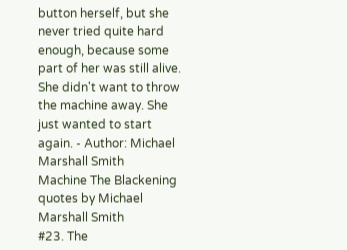button herself, but she never tried quite hard enough, because some part of her was still alive. She didn't want to throw the machine away. She just wanted to start again. - Author: Michael Marshall Smith
Machine The Blackening quotes by Michael Marshall Smith
#23. The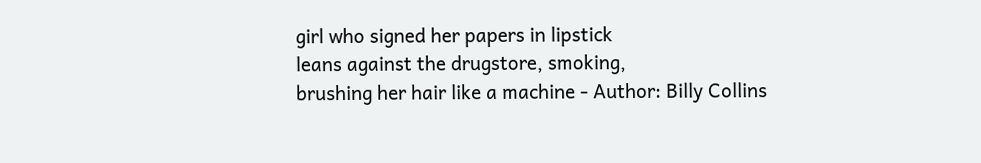girl who signed her papers in lipstick
leans against the drugstore, smoking,
brushing her hair like a machine - Author: Billy Collins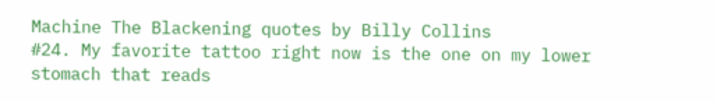Machine The Blackening quotes by Billy Collins
#24. My favorite tattoo right now is the one on my lower stomach that reads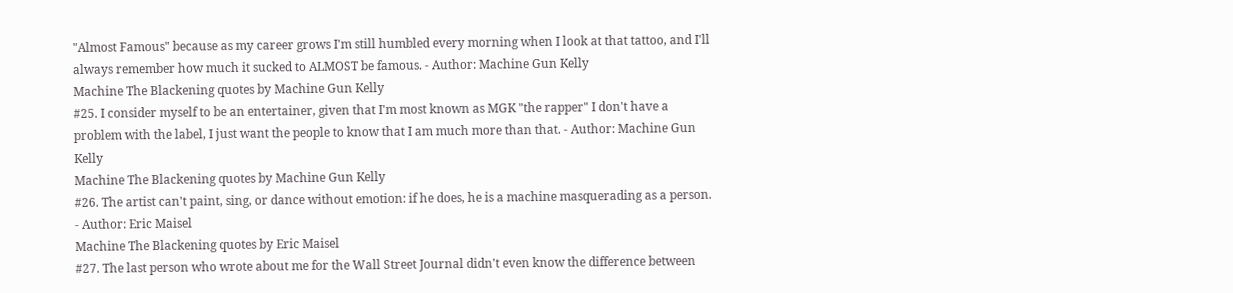"Almost Famous" because as my career grows I'm still humbled every morning when I look at that tattoo, and I'll always remember how much it sucked to ALMOST be famous. - Author: Machine Gun Kelly
Machine The Blackening quotes by Machine Gun Kelly
#25. I consider myself to be an entertainer, given that I'm most known as MGK "the rapper" I don't have a problem with the label, I just want the people to know that I am much more than that. - Author: Machine Gun Kelly
Machine The Blackening quotes by Machine Gun Kelly
#26. The artist can't paint, sing, or dance without emotion: if he does, he is a machine masquerading as a person. - Author: Eric Maisel
Machine The Blackening quotes by Eric Maisel
#27. The last person who wrote about me for the Wall Street Journal didn't even know the difference between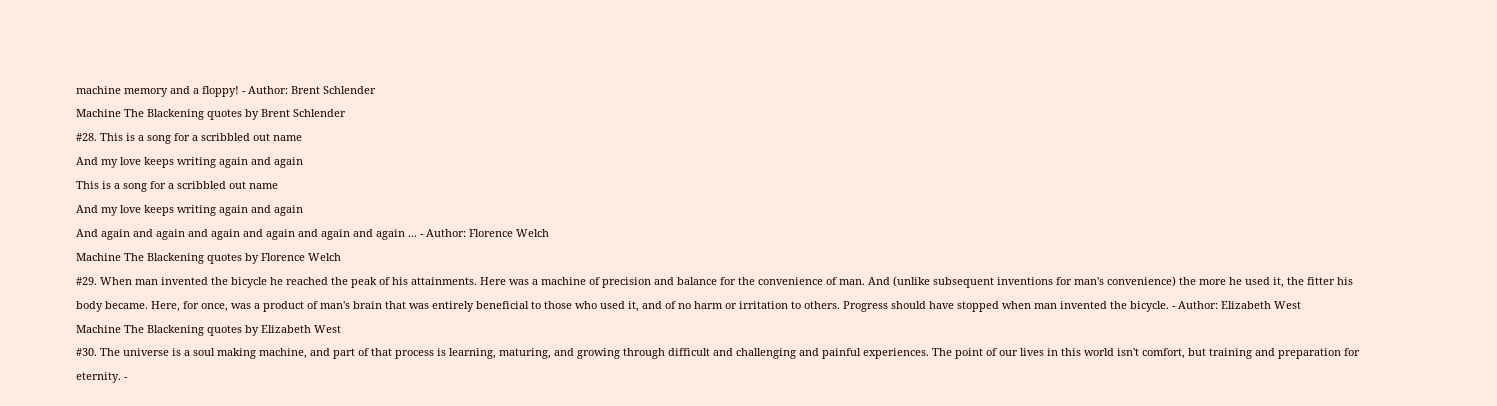machine memory and a floppy! - Author: Brent Schlender
Machine The Blackening quotes by Brent Schlender
#28. This is a song for a scribbled out name
And my love keeps writing again and again
This is a song for a scribbled out name
And my love keeps writing again and again
And again and again and again and again and again and again ... - Author: Florence Welch
Machine The Blackening quotes by Florence Welch
#29. When man invented the bicycle he reached the peak of his attainments. Here was a machine of precision and balance for the convenience of man. And (unlike subsequent inventions for man's convenience) the more he used it, the fitter his body became. Here, for once, was a product of man's brain that was entirely beneficial to those who used it, and of no harm or irritation to others. Progress should have stopped when man invented the bicycle. - Author: Elizabeth West
Machine The Blackening quotes by Elizabeth West
#30. The universe is a soul making machine, and part of that process is learning, maturing, and growing through difficult and challenging and painful experiences. The point of our lives in this world isn't comfort, but training and preparation for eternity. -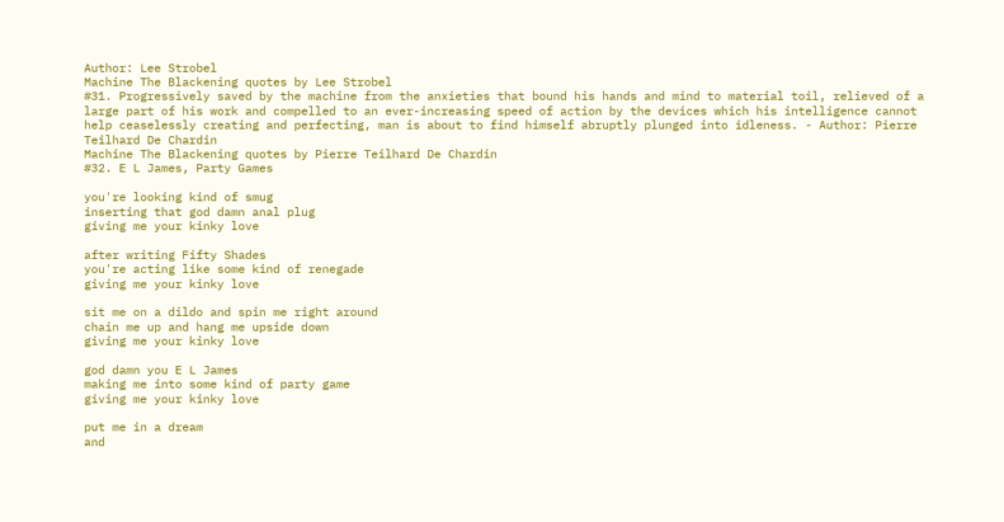Author: Lee Strobel
Machine The Blackening quotes by Lee Strobel
#31. Progressively saved by the machine from the anxieties that bound his hands and mind to material toil, relieved of a large part of his work and compelled to an ever-increasing speed of action by the devices which his intelligence cannot help ceaselessly creating and perfecting, man is about to find himself abruptly plunged into idleness. - Author: Pierre Teilhard De Chardin
Machine The Blackening quotes by Pierre Teilhard De Chardin
#32. E L James, Party Games

you're looking kind of smug
inserting that god damn anal plug
giving me your kinky love

after writing Fifty Shades
you're acting like some kind of renegade
giving me your kinky love

sit me on a dildo and spin me right around
chain me up and hang me upside down
giving me your kinky love

god damn you E L James
making me into some kind of party game
giving me your kinky love

put me in a dream
and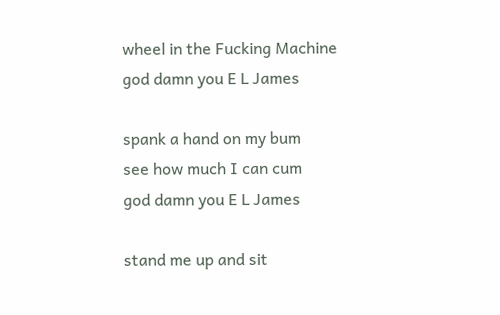wheel in the Fucking Machine
god damn you E L James

spank a hand on my bum
see how much I can cum
god damn you E L James

stand me up and sit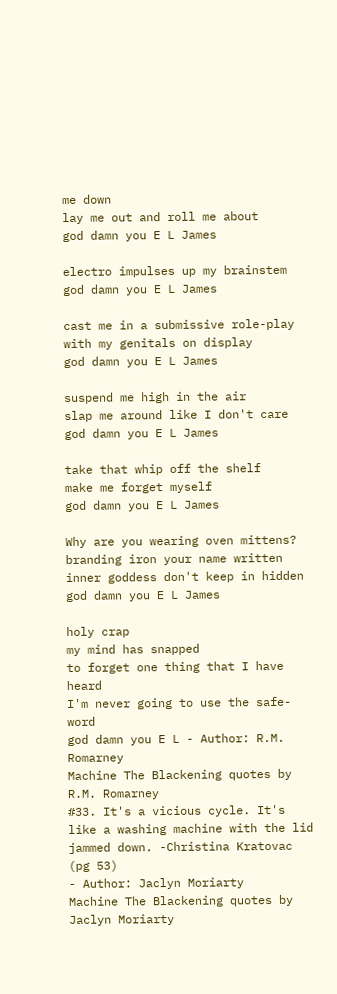me down
lay me out and roll me about
god damn you E L James

electro impulses up my brainstem
god damn you E L James

cast me in a submissive role-play
with my genitals on display
god damn you E L James

suspend me high in the air
slap me around like I don't care
god damn you E L James

take that whip off the shelf
make me forget myself
god damn you E L James

Why are you wearing oven mittens?
branding iron your name written
inner goddess don't keep in hidden
god damn you E L James

holy crap
my mind has snapped
to forget one thing that I have heard
I'm never going to use the safe-word
god damn you E L - Author: R.M. Romarney
Machine The Blackening quotes by R.M. Romarney
#33. It's a vicious cycle. It's like a washing machine with the lid jammed down. -Christina Kratovac (pg 53)
- Author: Jaclyn Moriarty
Machine The Blackening quotes by Jaclyn Moriarty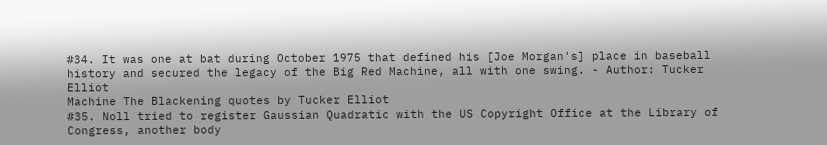#34. It was one at bat during October 1975 that defined his [Joe Morgan's] place in baseball history and secured the legacy of the Big Red Machine, all with one swing. - Author: Tucker Elliot
Machine The Blackening quotes by Tucker Elliot
#35. Noll tried to register Gaussian Quadratic with the US Copyright Office at the Library of Congress, another body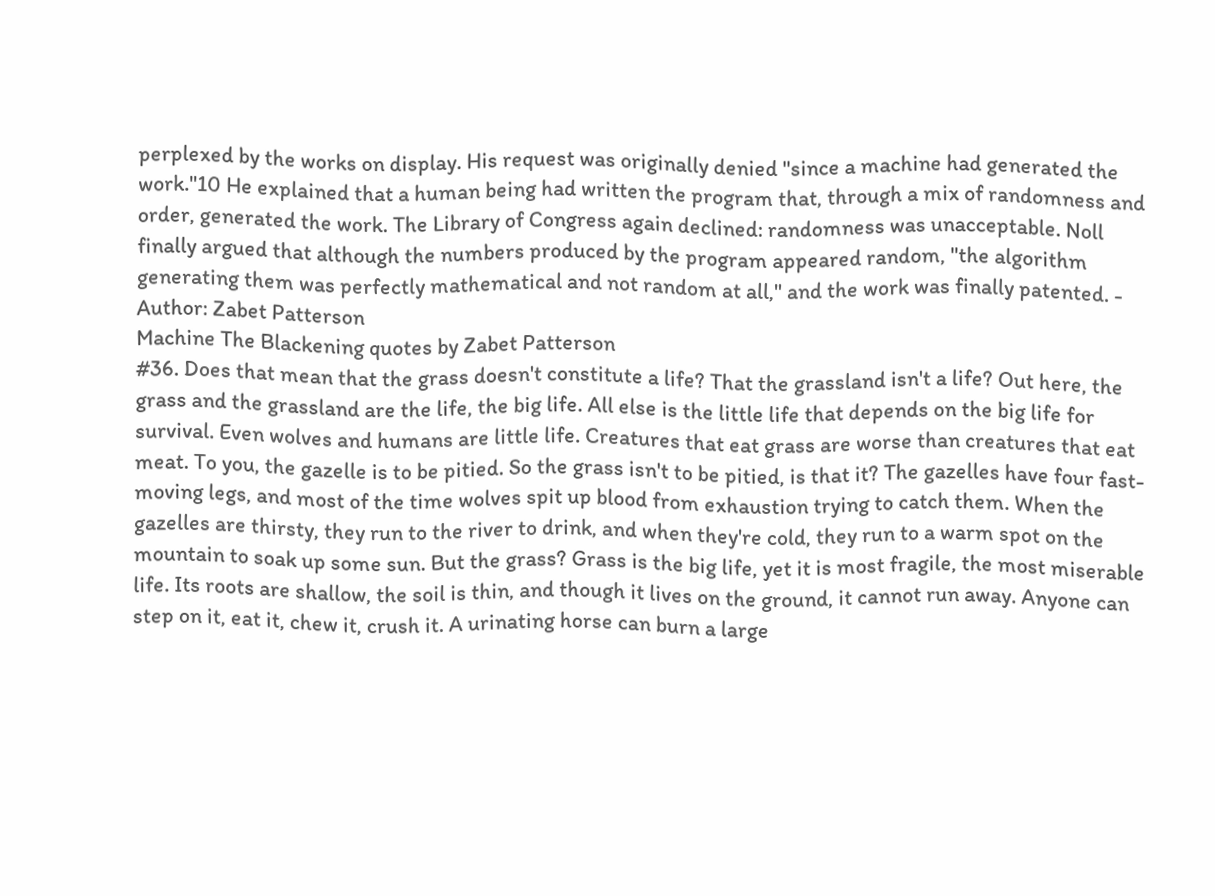perplexed by the works on display. His request was originally denied "since a machine had generated the work."10 He explained that a human being had written the program that, through a mix of randomness and order, generated the work. The Library of Congress again declined: randomness was unacceptable. Noll finally argued that although the numbers produced by the program appeared random, "the algorithm generating them was perfectly mathematical and not random at all," and the work was finally patented. - Author: Zabet Patterson
Machine The Blackening quotes by Zabet Patterson
#36. Does that mean that the grass doesn't constitute a life? That the grassland isn't a life? Out here, the grass and the grassland are the life, the big life. All else is the little life that depends on the big life for survival. Even wolves and humans are little life. Creatures that eat grass are worse than creatures that eat meat. To you, the gazelle is to be pitied. So the grass isn't to be pitied, is that it? The gazelles have four fast-moving legs, and most of the time wolves spit up blood from exhaustion trying to catch them. When the gazelles are thirsty, they run to the river to drink, and when they're cold, they run to a warm spot on the mountain to soak up some sun. But the grass? Grass is the big life, yet it is most fragile, the most miserable life. Its roots are shallow, the soil is thin, and though it lives on the ground, it cannot run away. Anyone can step on it, eat it, chew it, crush it. A urinating horse can burn a large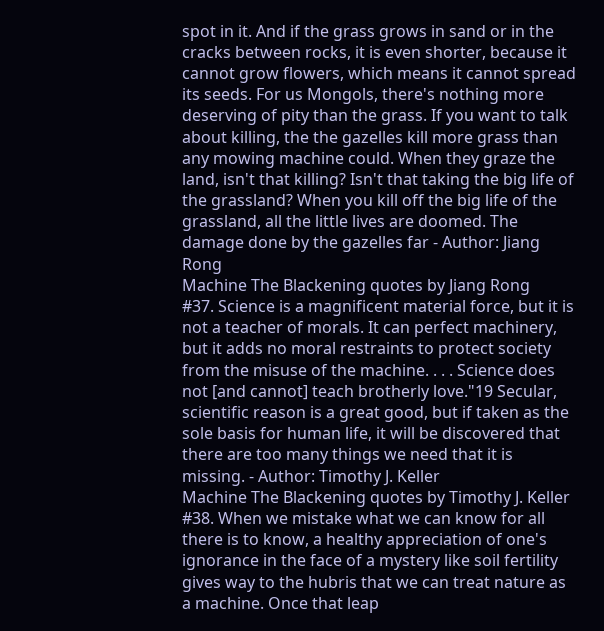spot in it. And if the grass grows in sand or in the cracks between rocks, it is even shorter, because it cannot grow flowers, which means it cannot spread its seeds. For us Mongols, there's nothing more deserving of pity than the grass. If you want to talk about killing, the the gazelles kill more grass than any mowing machine could. When they graze the land, isn't that killing? Isn't that taking the big life of the grassland? When you kill off the big life of the grassland, all the little lives are doomed. The damage done by the gazelles far - Author: Jiang Rong
Machine The Blackening quotes by Jiang Rong
#37. Science is a magnificent material force, but it is not a teacher of morals. It can perfect machinery, but it adds no moral restraints to protect society from the misuse of the machine. . . . Science does not [and cannot] teach brotherly love."19 Secular, scientific reason is a great good, but if taken as the sole basis for human life, it will be discovered that there are too many things we need that it is missing. - Author: Timothy J. Keller
Machine The Blackening quotes by Timothy J. Keller
#38. When we mistake what we can know for all there is to know, a healthy appreciation of one's ignorance in the face of a mystery like soil fertility gives way to the hubris that we can treat nature as a machine. Once that leap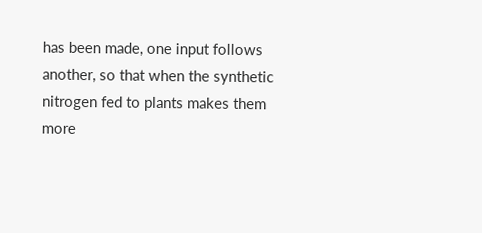has been made, one input follows another, so that when the synthetic nitrogen fed to plants makes them more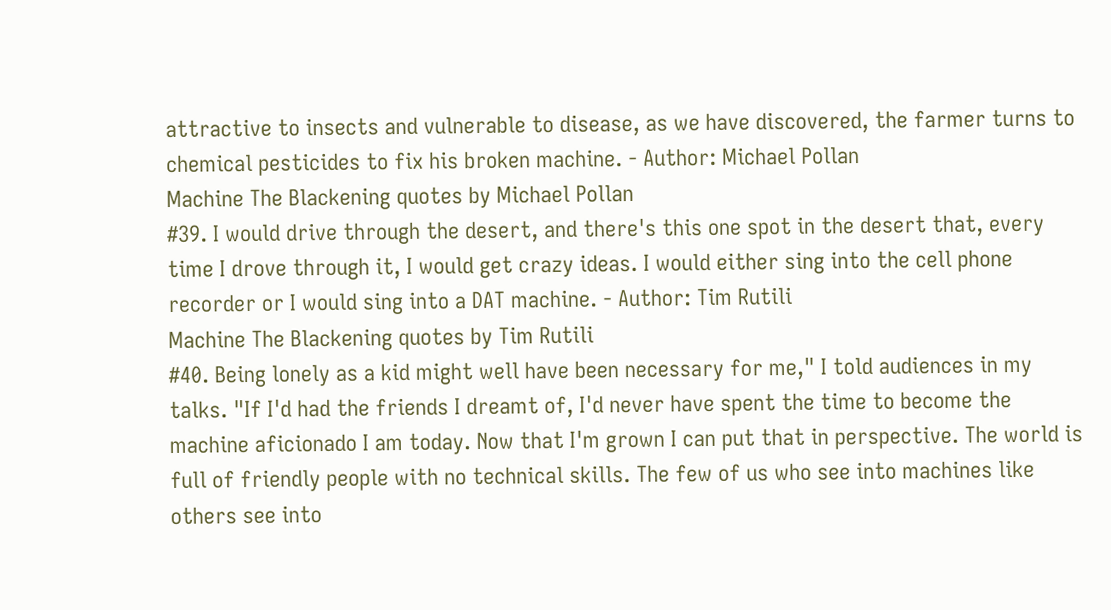attractive to insects and vulnerable to disease, as we have discovered, the farmer turns to chemical pesticides to fix his broken machine. - Author: Michael Pollan
Machine The Blackening quotes by Michael Pollan
#39. I would drive through the desert, and there's this one spot in the desert that, every time I drove through it, I would get crazy ideas. I would either sing into the cell phone recorder or I would sing into a DAT machine. - Author: Tim Rutili
Machine The Blackening quotes by Tim Rutili
#40. Being lonely as a kid might well have been necessary for me," I told audiences in my talks. "If I'd had the friends I dreamt of, I'd never have spent the time to become the machine aficionado I am today. Now that I'm grown I can put that in perspective. The world is full of friendly people with no technical skills. The few of us who see into machines like others see into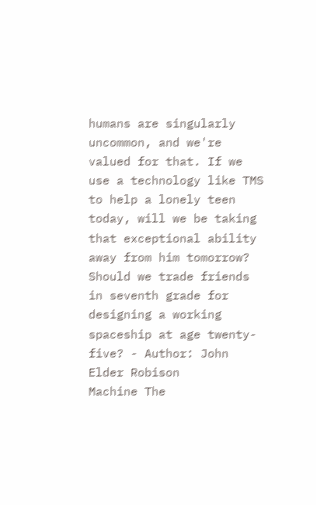humans are singularly uncommon, and we're valued for that. If we use a technology like TMS to help a lonely teen today, will we be taking that exceptional ability away from him tomorrow? Should we trade friends in seventh grade for designing a working spaceship at age twenty-five? - Author: John Elder Robison
Machine The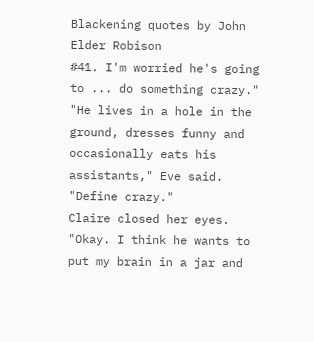Blackening quotes by John Elder Robison
#41. I'm worried he's going to ... do something crazy."
"He lives in a hole in the ground, dresses funny and occasionally eats his assistants," Eve said. "Define crazy."
Claire closed her eyes. "Okay. I think he wants to put my brain in a jar and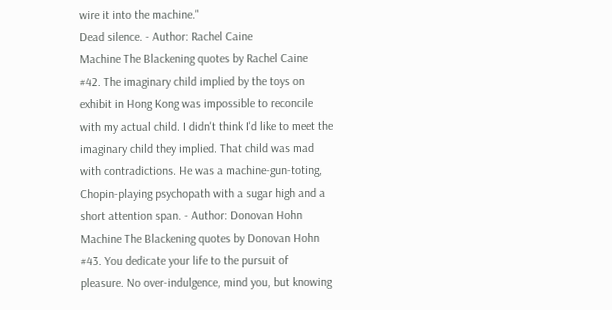wire it into the machine."
Dead silence. - Author: Rachel Caine
Machine The Blackening quotes by Rachel Caine
#42. The imaginary child implied by the toys on exhibit in Hong Kong was impossible to reconcile with my actual child. I didn't think I'd like to meet the imaginary child they implied. That child was mad with contradictions. He was a machine-gun-toting, Chopin-playing psychopath with a sugar high and a short attention span. - Author: Donovan Hohn
Machine The Blackening quotes by Donovan Hohn
#43. You dedicate your life to the pursuit of pleasure. No over-indulgence, mind you, but knowing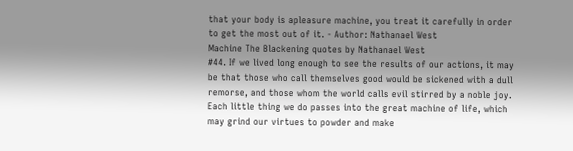that your body is apleasure machine, you treat it carefully in order to get the most out of it. - Author: Nathanael West
Machine The Blackening quotes by Nathanael West
#44. If we lived long enough to see the results of our actions, it may be that those who call themselves good would be sickened with a dull remorse, and those whom the world calls evil stirred by a noble joy. Each little thing we do passes into the great machine of life, which may grind our virtues to powder and make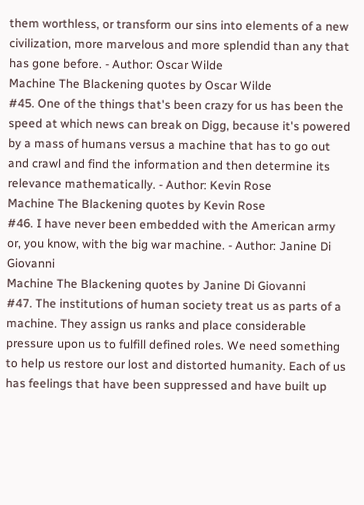them worthless, or transform our sins into elements of a new civilization, more marvelous and more splendid than any that has gone before. - Author: Oscar Wilde
Machine The Blackening quotes by Oscar Wilde
#45. One of the things that's been crazy for us has been the speed at which news can break on Digg, because it's powered by a mass of humans versus a machine that has to go out and crawl and find the information and then determine its relevance mathematically. - Author: Kevin Rose
Machine The Blackening quotes by Kevin Rose
#46. I have never been embedded with the American army or, you know, with the big war machine. - Author: Janine Di Giovanni
Machine The Blackening quotes by Janine Di Giovanni
#47. The institutions of human society treat us as parts of a machine. They assign us ranks and place considerable pressure upon us to fulfill defined roles. We need something to help us restore our lost and distorted humanity. Each of us has feelings that have been suppressed and have built up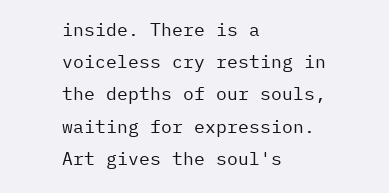inside. There is a voiceless cry resting in the depths of our souls, waiting for expression. Art gives the soul's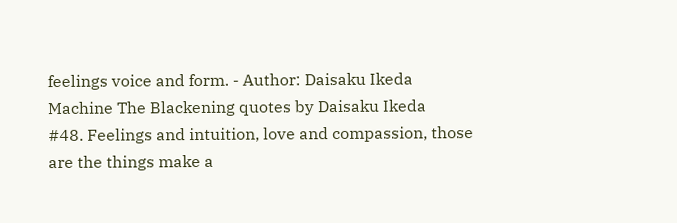feelings voice and form. - Author: Daisaku Ikeda
Machine The Blackening quotes by Daisaku Ikeda
#48. Feelings and intuition, love and compassion, those are the things make a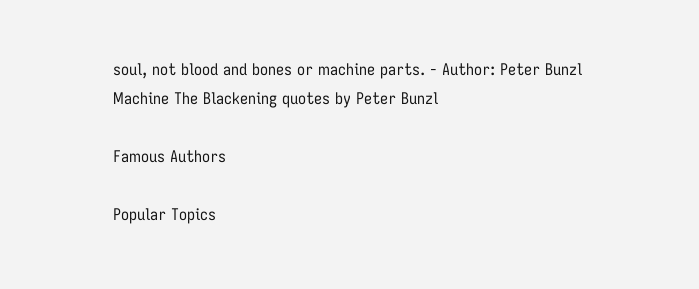soul, not blood and bones or machine parts. - Author: Peter Bunzl
Machine The Blackening quotes by Peter Bunzl

Famous Authors

Popular Topics